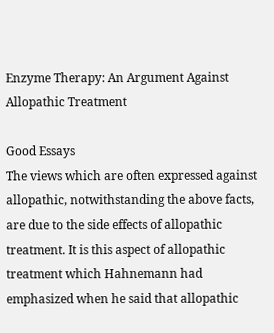Enzyme Therapy: An Argument Against Allopathic Treatment

Good Essays
The views which are often expressed against allopathic, notwithstanding the above facts, are due to the side effects of allopathic treatment. It is this aspect of allopathic treatment which Hahnemann had emphasized when he said that allopathic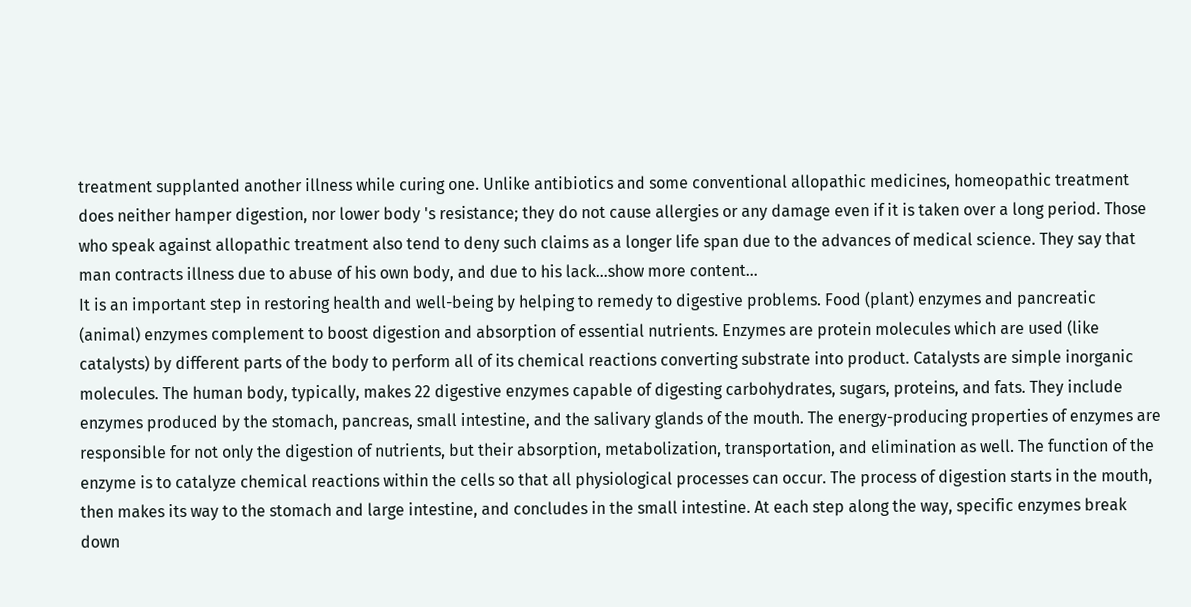treatment supplanted another illness while curing one. Unlike antibiotics and some conventional allopathic medicines, homeopathic treatment does neither hamper digestion, nor lower body 's resistance; they do not cause allergies or any damage even if it is taken over a long period. Those who speak against allopathic treatment also tend to deny such claims as a longer life span due to the advances of medical science. They say that man contracts illness due to abuse of his own body, and due to his lack…show more content…
It is an important step in restoring health and well-being by helping to remedy to digestive problems. Food (plant) enzymes and pancreatic (animal) enzymes complement to boost digestion and absorption of essential nutrients. Enzymes are protein molecules which are used (like catalysts) by different parts of the body to perform all of its chemical reactions converting substrate into product. Catalysts are simple inorganic molecules. The human body, typically, makes 22 digestive enzymes capable of digesting carbohydrates, sugars, proteins, and fats. They include enzymes produced by the stomach, pancreas, small intestine, and the salivary glands of the mouth. The energy-producing properties of enzymes are responsible for not only the digestion of nutrients, but their absorption, metabolization, transportation, and elimination as well. The function of the enzyme is to catalyze chemical reactions within the cells so that all physiological processes can occur. The process of digestion starts in the mouth, then makes its way to the stomach and large intestine, and concludes in the small intestine. At each step along the way, specific enzymes break down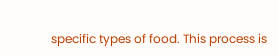specific types of food. This process is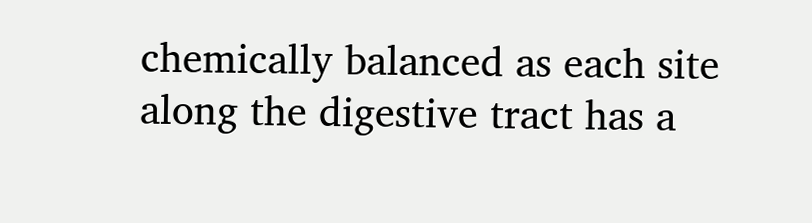chemically balanced as each site along the digestive tract has a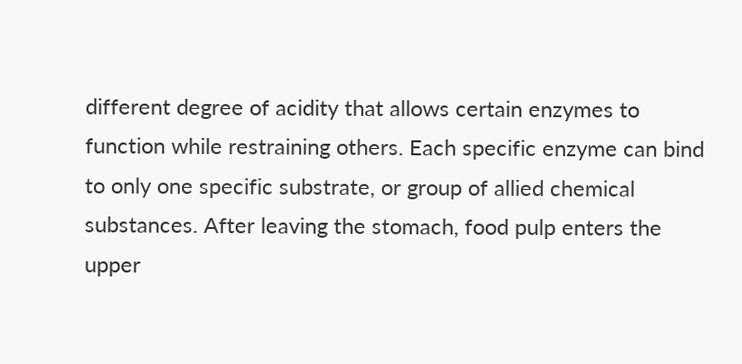different degree of acidity that allows certain enzymes to function while restraining others. Each specific enzyme can bind to only one specific substrate, or group of allied chemical substances. After leaving the stomach, food pulp enters the upper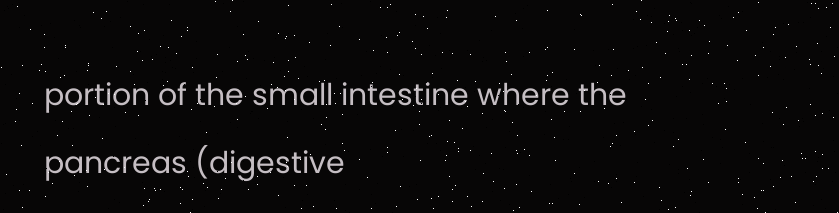portion of the small intestine where the pancreas (digestive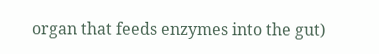organ that feeds enzymes into the gut)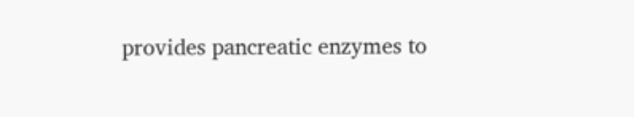provides pancreatic enzymes to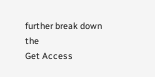further break down the
Get Access